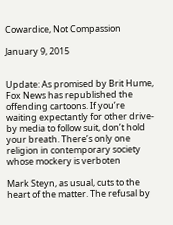Cowardice, Not Compassion

January 9, 2015


Update: As promised by Brit Hume, Fox News has republished the offending cartoons. If you’re waiting expectantly for other drive-by media to follow suit, don’t hold your breath. There’s only one religion in contemporary society whose mockery is verboten

Mark Steyn, as usual, cuts to the heart of the matter. The refusal by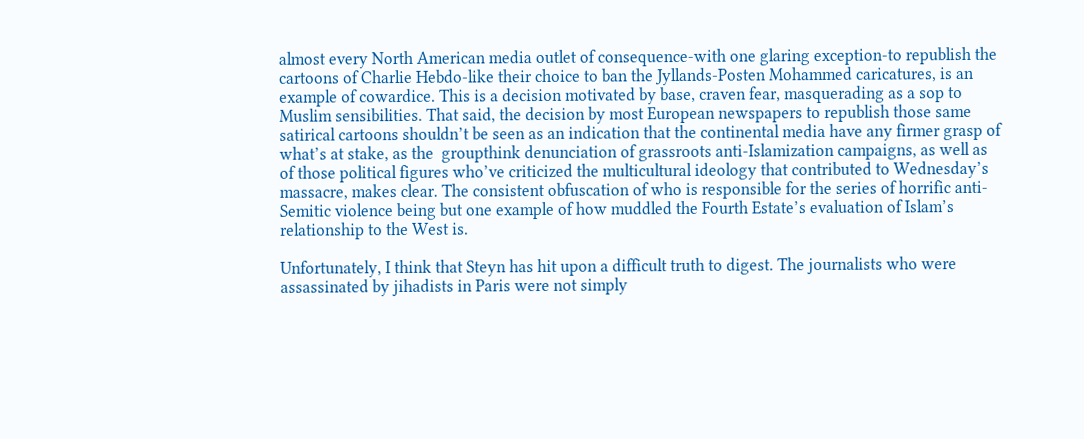almost every North American media outlet of consequence-with one glaring exception-to republish the cartoons of Charlie Hebdo-like their choice to ban the Jyllands-Posten Mohammed caricatures, is an example of cowardice. This is a decision motivated by base, craven fear, masquerading as a sop to Muslim sensibilities. That said, the decision by most European newspapers to republish those same satirical cartoons shouldn’t be seen as an indication that the continental media have any firmer grasp of what’s at stake, as the  groupthink denunciation of grassroots anti-Islamization campaigns, as well as of those political figures who’ve criticized the multicultural ideology that contributed to Wednesday’s massacre, makes clear. The consistent obfuscation of who is responsible for the series of horrific anti-Semitic violence being but one example of how muddled the Fourth Estate’s evaluation of Islam’s relationship to the West is.

Unfortunately, I think that Steyn has hit upon a difficult truth to digest. The journalists who were assassinated by jihadists in Paris were not simply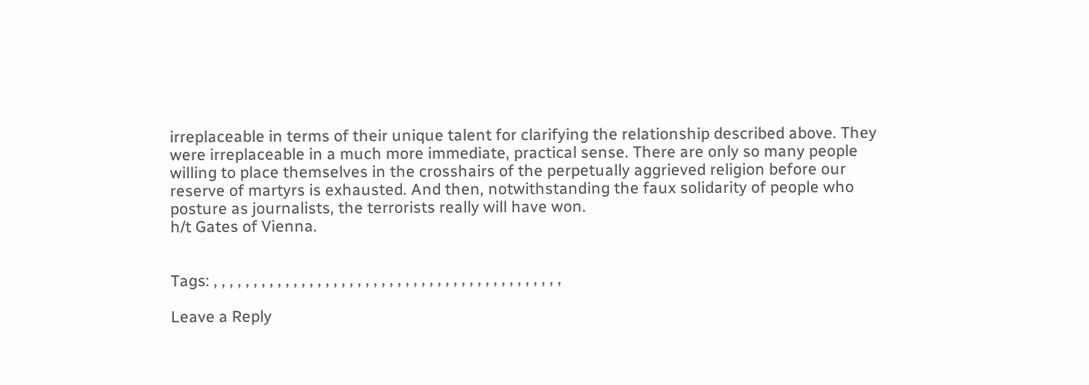irreplaceable in terms of their unique talent for clarifying the relationship described above. They were irreplaceable in a much more immediate, practical sense. There are only so many people willing to place themselves in the crosshairs of the perpetually aggrieved religion before our reserve of martyrs is exhausted. And then, notwithstanding the faux solidarity of people who posture as journalists, the terrorists really will have won.
h/t Gates of Vienna.


Tags: , , , , , , , , , , , , , , , , , , , , , , , , , , , , , , , , , , , , , , , , , , , ,

Leave a Reply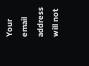Your email address will not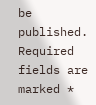be published. Required fields are marked *